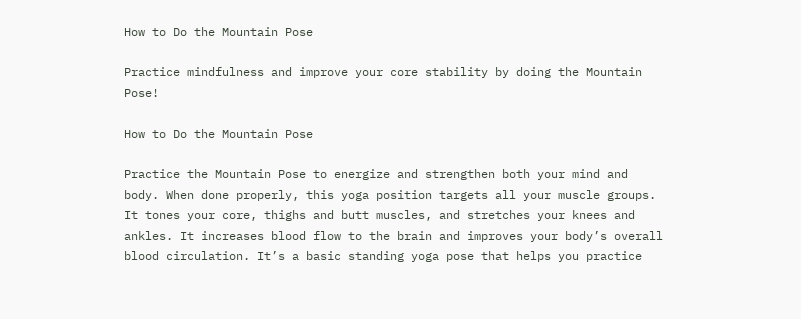How to Do the Mountain Pose

Practice mindfulness and improve your core stability by doing the Mountain Pose!

How to Do the Mountain Pose

Practice the Mountain Pose to energize and strengthen both your mind and body. When done properly, this yoga position targets all your muscle groups. It tones your core, thighs and butt muscles, and stretches your knees and ankles. It increases blood flow to the brain and improves your body’s overall blood circulation. It’s a basic standing yoga pose that helps you practice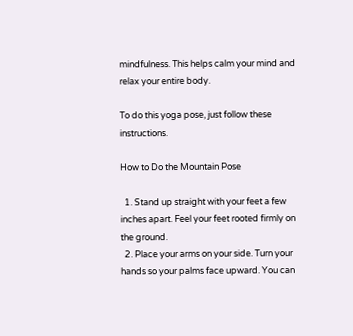mindfulness. This helps calm your mind and relax your entire body.

To do this yoga pose, just follow these instructions.

How to Do the Mountain Pose

  1. Stand up straight with your feet a few inches apart. Feel your feet rooted firmly on the ground.
  2. Place your arms on your side. Turn your hands so your palms face upward. You can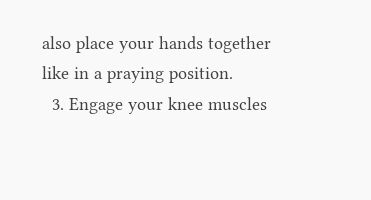also place your hands together like in a praying position.
  3. Engage your knee muscles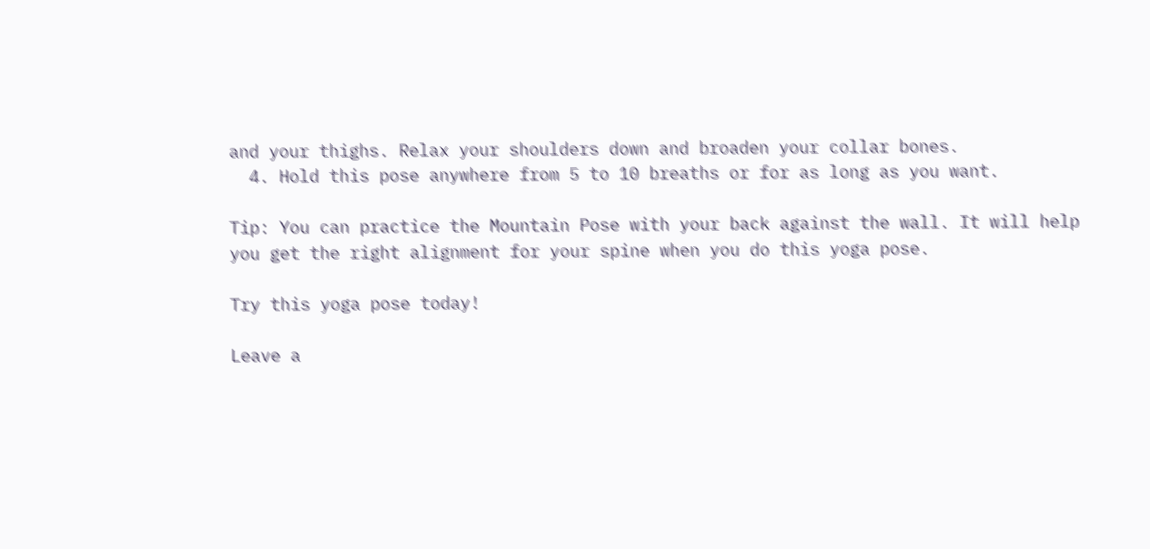and your thighs. Relax your shoulders down and broaden your collar bones.
  4. Hold this pose anywhere from 5 to 10 breaths or for as long as you want.

Tip: You can practice the Mountain Pose with your back against the wall. It will help you get the right alignment for your spine when you do this yoga pose.

Try this yoga pose today!

Leave a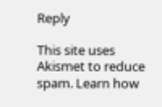Reply

This site uses Akismet to reduce spam. Learn how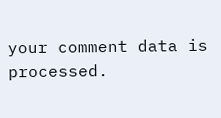your comment data is processed.